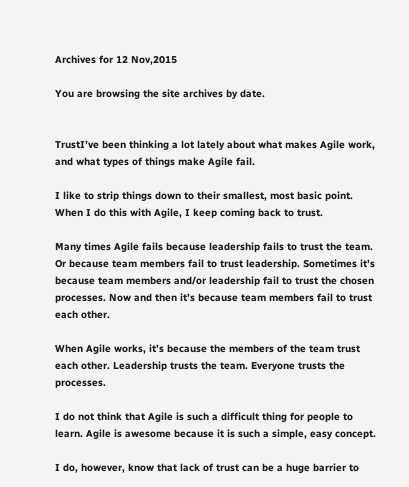Archives for 12 Nov,2015

You are browsing the site archives by date.


TrustI’ve been thinking a lot lately about what makes Agile work, and what types of things make Agile fail.

I like to strip things down to their smallest, most basic point. When I do this with Agile, I keep coming back to trust.

Many times Agile fails because leadership fails to trust the team. Or because team members fail to trust leadership. Sometimes it’s because team members and/or leadership fail to trust the chosen processes. Now and then it’s because team members fail to trust each other.

When Agile works, it’s because the members of the team trust each other. Leadership trusts the team. Everyone trusts the processes.

I do not think that Agile is such a difficult thing for people to learn. Agile is awesome because it is such a simple, easy concept.

I do, however, know that lack of trust can be a huge barrier to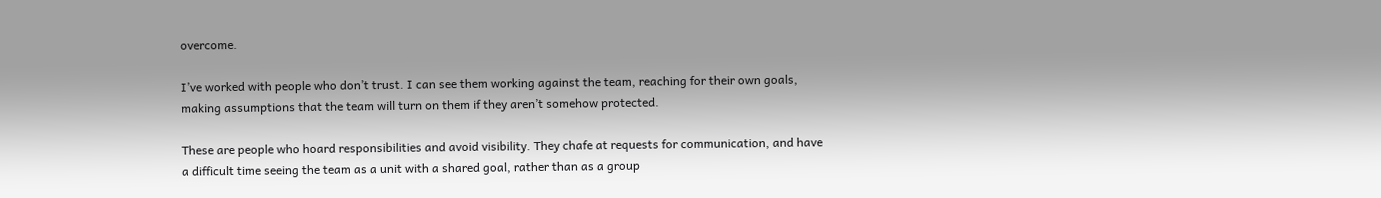overcome.

I’ve worked with people who don’t trust. I can see them working against the team, reaching for their own goals, making assumptions that the team will turn on them if they aren’t somehow protected.

These are people who hoard responsibilities and avoid visibility. They chafe at requests for communication, and have a difficult time seeing the team as a unit with a shared goal, rather than as a group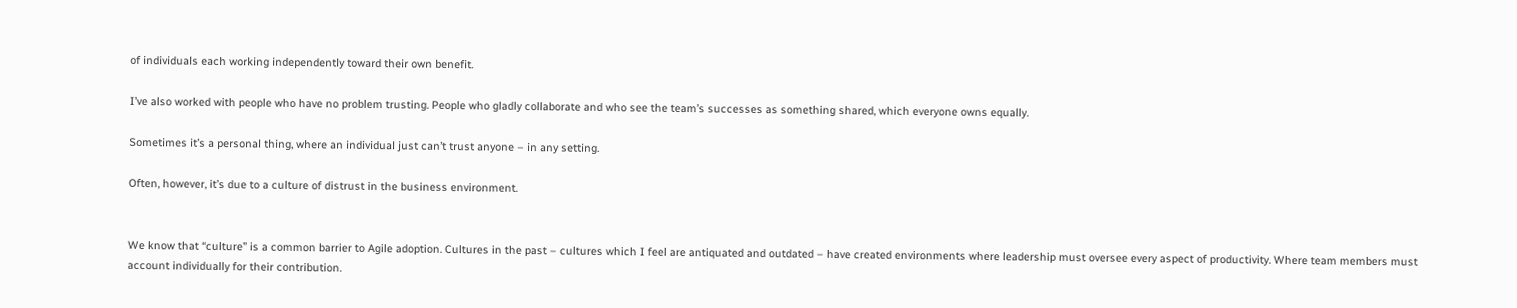of individuals each working independently toward their own benefit.

I’ve also worked with people who have no problem trusting. People who gladly collaborate and who see the team’s successes as something shared, which everyone owns equally.

Sometimes it’s a personal thing, where an individual just can’t trust anyone – in any setting.

Often, however, it’s due to a culture of distrust in the business environment.


We know that “culture” is a common barrier to Agile adoption. Cultures in the past – cultures which I feel are antiquated and outdated – have created environments where leadership must oversee every aspect of productivity. Where team members must account individually for their contribution.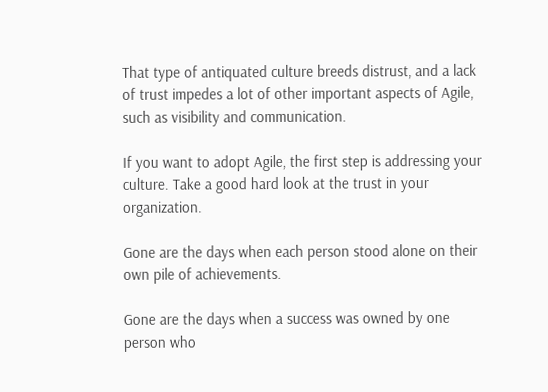That type of antiquated culture breeds distrust, and a lack of trust impedes a lot of other important aspects of Agile, such as visibility and communication.

If you want to adopt Agile, the first step is addressing your culture. Take a good hard look at the trust in your organization.

Gone are the days when each person stood alone on their own pile of achievements.

Gone are the days when a success was owned by one person who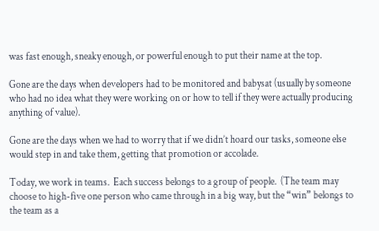was fast enough, sneaky enough, or powerful enough to put their name at the top.

Gone are the days when developers had to be monitored and babysat (usually by someone who had no idea what they were working on or how to tell if they were actually producing anything of value).

Gone are the days when we had to worry that if we didn’t hoard our tasks, someone else would step in and take them, getting that promotion or accolade.

Today, we work in teams.  Each success belongs to a group of people.  (The team may choose to high-five one person who came through in a big way, but the “win” belongs to the team as a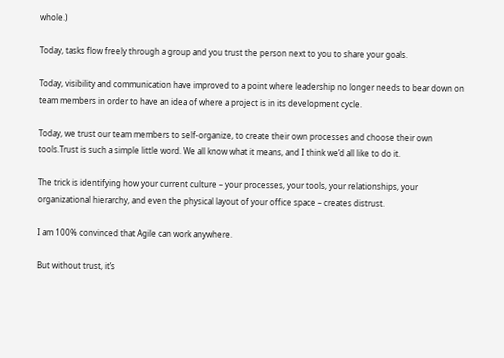whole.)

Today, tasks flow freely through a group and you trust the person next to you to share your goals.

Today, visibility and communication have improved to a point where leadership no longer needs to bear down on team members in order to have an idea of where a project is in its development cycle.

Today, we trust our team members to self-organize, to create their own processes and choose their own tools.Trust is such a simple little word. We all know what it means, and I think we’d all like to do it.

The trick is identifying how your current culture – your processes, your tools, your relationships, your organizational hierarchy, and even the physical layout of your office space – creates distrust.

I am 100% convinced that Agile can work anywhere.

But without trust, it’s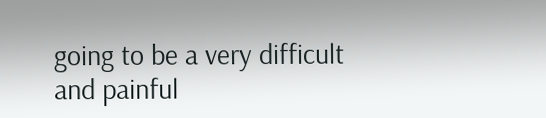going to be a very difficult and painful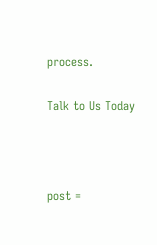process.

Talk to Us Today



post =